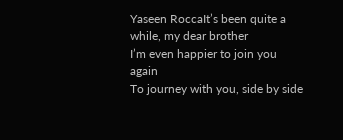Yaseen RoccaIt’s been quite a while, my dear brother
I’m even happier to join you again
To journey with you, side by side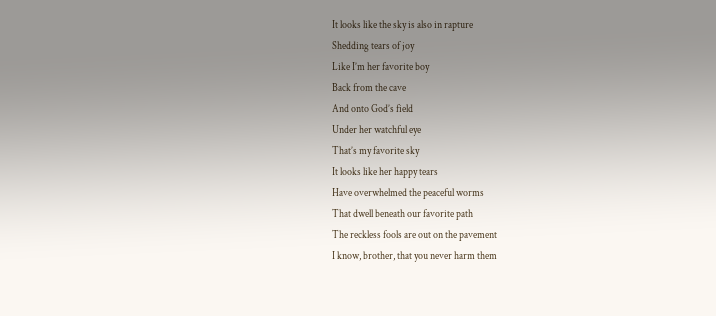It looks like the sky is also in rapture
Shedding tears of joy
Like I’m her favorite boy
Back from the cave
And onto God’s field
Under her watchful eye
That’s my favorite sky
It looks like her happy tears
Have overwhelmed the peaceful worms
That dwell beneath our favorite path
The reckless fools are out on the pavement
I know, brother, that you never harm them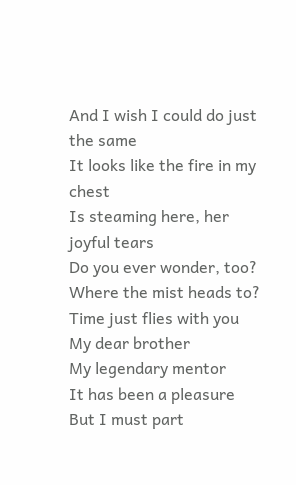And I wish I could do just the same
It looks like the fire in my chest
Is steaming here, her joyful tears
Do you ever wonder, too?
Where the mist heads to?
Time just flies with you
My dear brother
My legendary mentor
It has been a pleasure
But I must part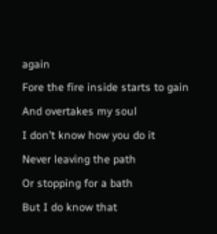again
Fore the fire inside starts to gain
And overtakes my soul
I don’t know how you do it
Never leaving the path
Or stopping for a bath
But I do know that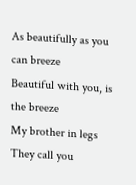As beautifully as you can breeze
Beautiful with you, is the breeze
My brother in legs
They call you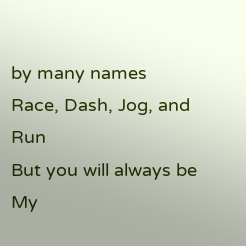by many names
Race, Dash, Jog, and Run
But you will always be
My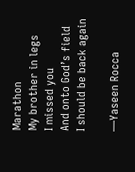Marathon
My brother in legs
I missed you
And onto God’s field
I should be back again

—Yaseen Rocca